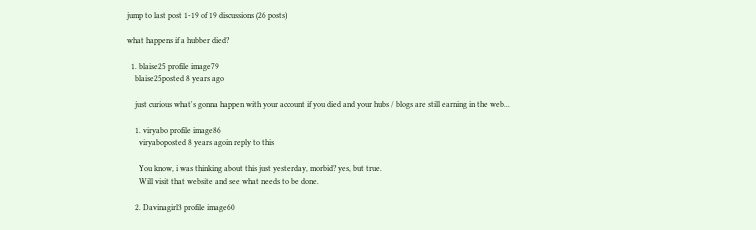jump to last post 1-19 of 19 discussions (26 posts)

what happens if a hubber died?

  1. blaise25 profile image79
    blaise25posted 8 years ago

    just curious what's gonna happen with your account if you died and your hubs / blogs are still earning in the web...

    1. viryabo profile image86
      viryaboposted 8 years agoin reply to this

      You know, i was thinking about this just yesterday, morbid? yes, but true.
      Will visit that website and see what needs to be done.

    2. Davinagirl3 profile image60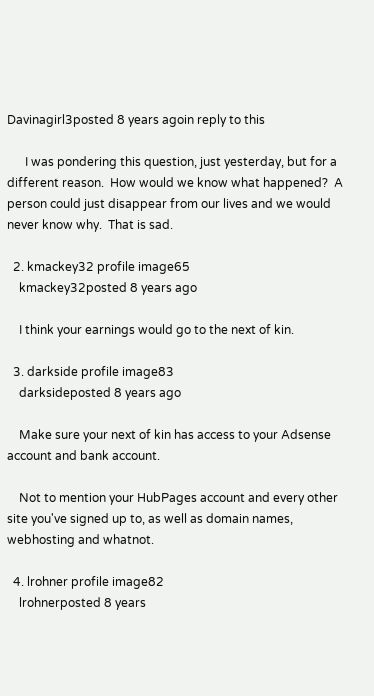Davinagirl3posted 8 years agoin reply to this

      I was pondering this question, just yesterday, but for a different reason.  How would we know what happened?  A person could just disappear from our lives and we would never know why.  That is sad.

  2. kmackey32 profile image65
    kmackey32posted 8 years ago

    I think your earnings would go to the next of kin.

  3. darkside profile image83
    darksideposted 8 years ago

    Make sure your next of kin has access to your Adsense account and bank account.

    Not to mention your HubPages account and every other site you've signed up to, as well as domain names, webhosting and whatnot.

  4. lrohner profile image82
    lrohnerposted 8 years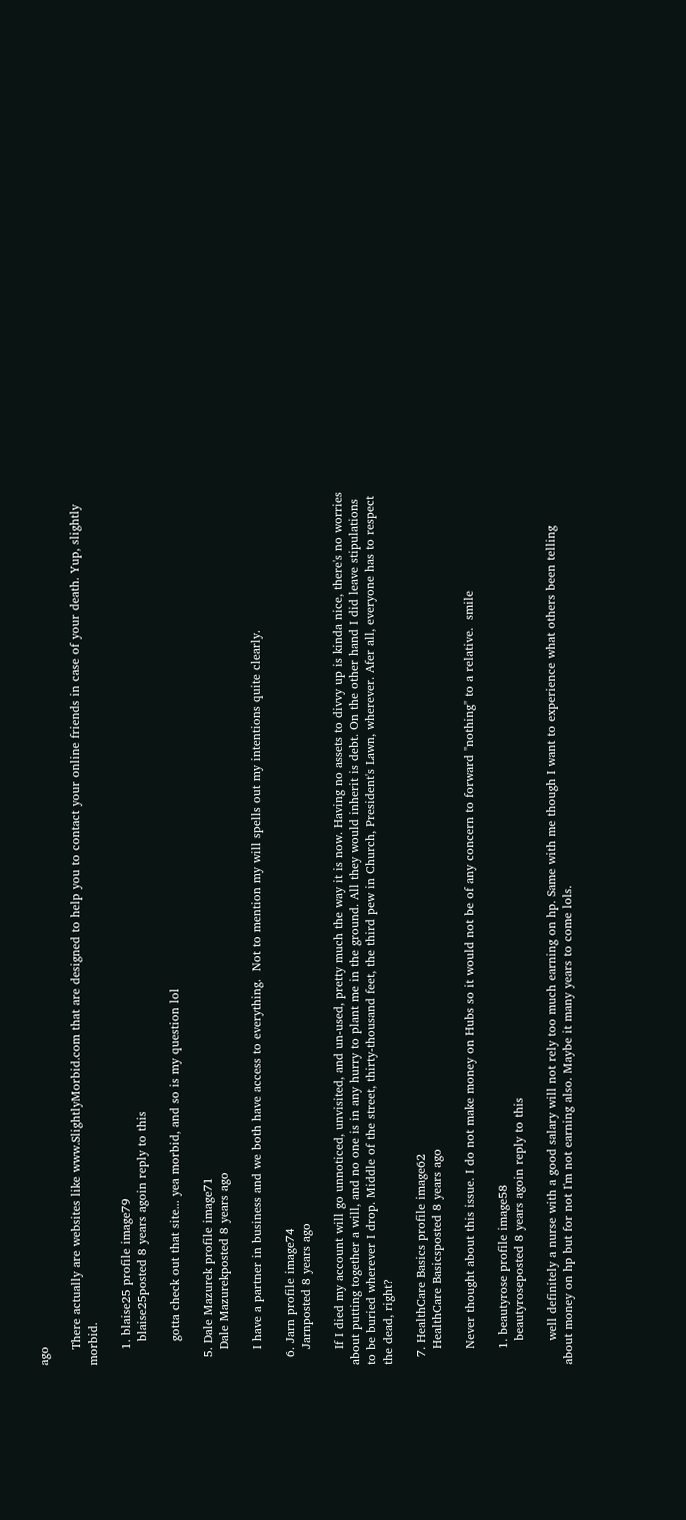ago

    There actually are websites like www.SlightlyMorbid.com that are designed to help you to contact your online friends in case of your death. Yup, slightly morbid.

    1. blaise25 profile image79
      blaise25posted 8 years agoin reply to this

      gotta check out that site... yea morbid, and so is my question lol

  5. Dale Mazurek profile image71
    Dale Mazurekposted 8 years ago

    I have a partner in business and we both have access to everything.  Not to mention my will spells out my intentions quite clearly.

  6. Jarn profile image74
    Jarnposted 8 years ago

    If I died my account will go unnoticed, unvisited, and un-used, pretty much the way it is now. Having no assets to divvy up is kinda nice, there's no worries about putting together a will, and no one is in any hurry to plant me in the ground. All they would inherit is debt. On the other hand I did leave stipulations to be buried wherever I drop. Middle of the street, thirty-thousand feet, the third pew in Church, President's Lawn, wherever. Afer all, everyone has to respect the dead, right?

  7. HealthCare Basics profile image62
    HealthCare Basicsposted 8 years ago

    Never thought about this issue. I do not make money on Hubs so it would not be of any concern to forward "nothing" to a relative.  smile

    1. beautyrose profile image58
      beautyroseposted 8 years agoin reply to this

      well definitely a nurse with a good salary will not rely too much earning on hp. Same with me though I want to experience what others been telling about money on hp but for not I'm not earning also. Maybe it many years to come lols.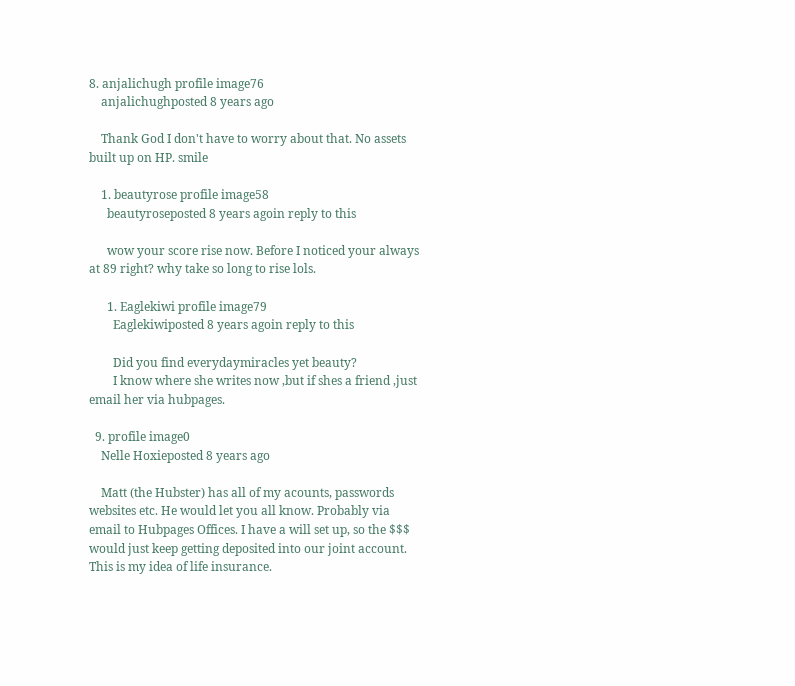8. anjalichugh profile image76
    anjalichughposted 8 years ago

    Thank God I don't have to worry about that. No assets built up on HP. smile

    1. beautyrose profile image58
      beautyroseposted 8 years agoin reply to this

      wow your score rise now. Before I noticed your always at 89 right? why take so long to rise lols.

      1. Eaglekiwi profile image79
        Eaglekiwiposted 8 years agoin reply to this

        Did you find everydaymiracles yet beauty?
        I know where she writes now ,but if shes a friend ,just email her via hubpages.

  9. profile image0
    Nelle Hoxieposted 8 years ago

    Matt (the Hubster) has all of my acounts, passwords websites etc. He would let you all know. Probably via email to Hubpages Offices. I have a will set up, so the $$$ would just keep getting deposited into our joint account. This is my idea of life insurance.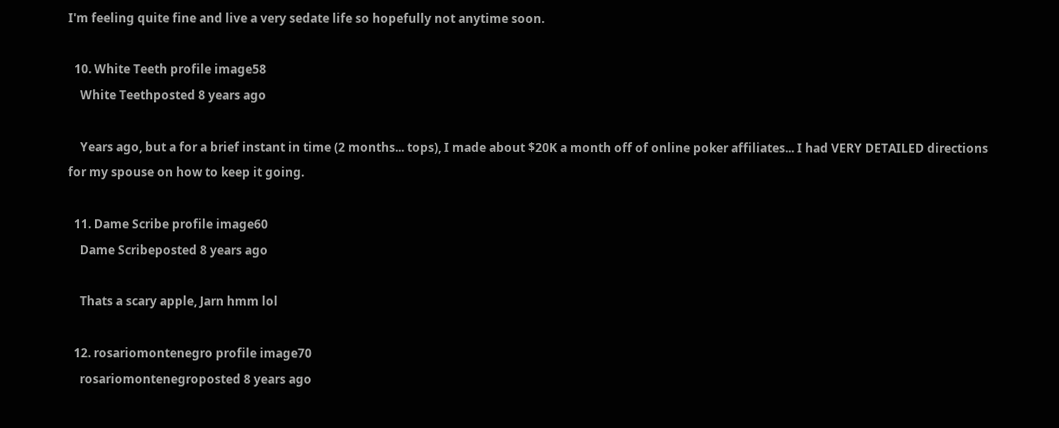I'm feeling quite fine and live a very sedate life so hopefully not anytime soon.

  10. White Teeth profile image58
    White Teethposted 8 years ago

    Years ago, but a for a brief instant in time (2 months... tops), I made about $20K a month off of online poker affiliates... I had VERY DETAILED directions for my spouse on how to keep it going.

  11. Dame Scribe profile image60
    Dame Scribeposted 8 years ago

    Thats a scary apple, Jarn hmm lol

  12. rosariomontenegro profile image70
    rosariomontenegroposted 8 years ago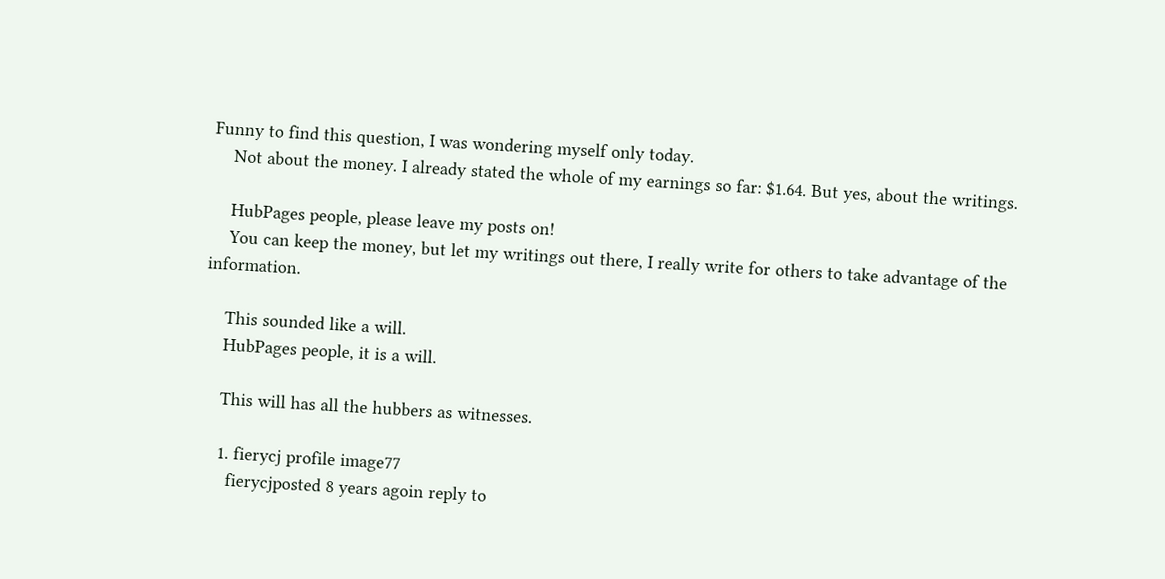Funny to find this question, I was wondering myself only today.
    Not about the money. I already stated the whole of my earnings so far: $1.64. But yes, about the writings.

    HubPages people, please leave my posts on!
    You can keep the money, but let my writings out there, I really write for others to take advantage of the information.

    This sounded like a will.
    HubPages people, it is a will.

    This will has all the hubbers as witnesses.

    1. fierycj profile image77
      fierycjposted 8 years agoin reply to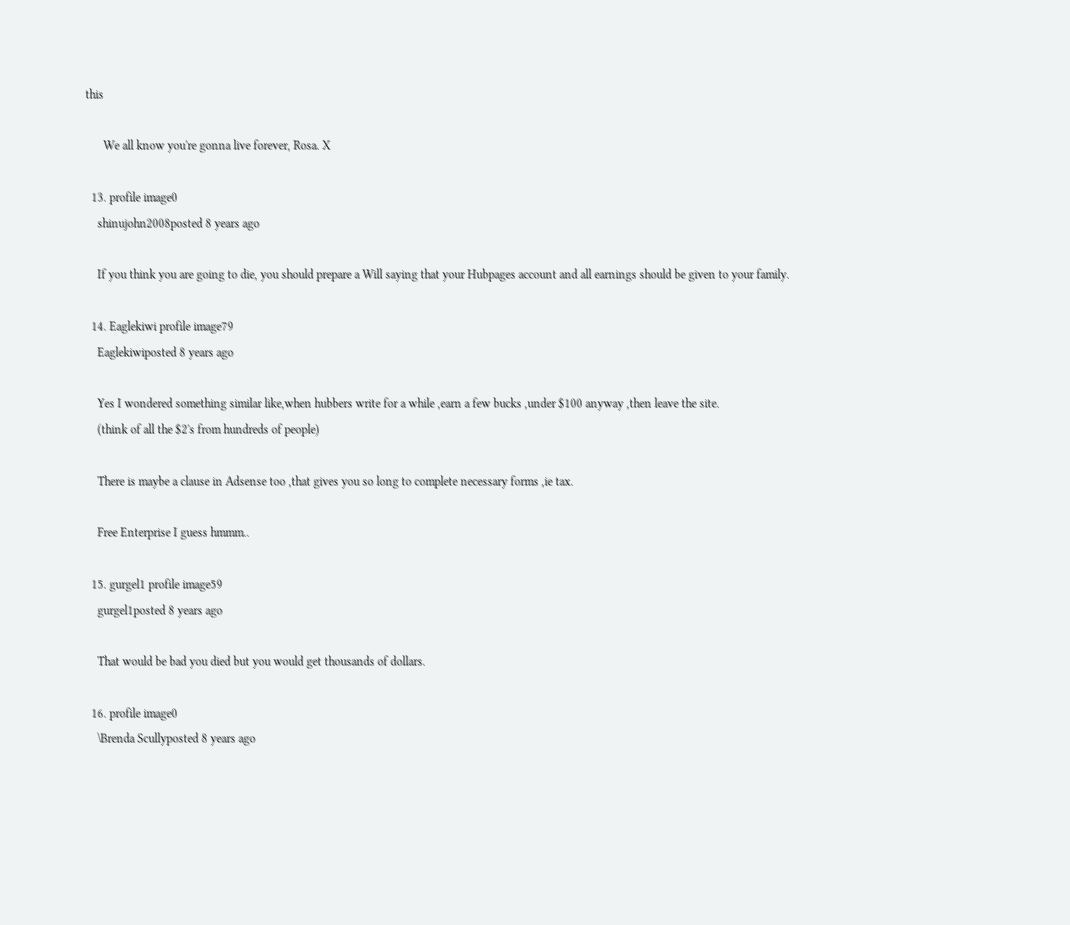this

      We all know you're gonna live forever, Rosa. X

  13. profile image0
    shinujohn2008posted 8 years ago

    If you think you are going to die, you should prepare a Will saying that your Hubpages account and all earnings should be given to your family.

  14. Eaglekiwi profile image79
    Eaglekiwiposted 8 years ago

    Yes I wondered something similar like,when hubbers write for a while ,earn a few bucks ,under $100 anyway ,then leave the site.
    (think of all the $2's from hundreds of people)

    There is maybe a clause in Adsense too ,that gives you so long to complete necessary forms ,ie tax.

    Free Enterprise I guess hmmm..

  15. gurgel1 profile image59
    gurgel1posted 8 years ago

    That would be bad you died but you would get thousands of dollars.

  16. profile image0
    \Brenda Scullyposted 8 years ago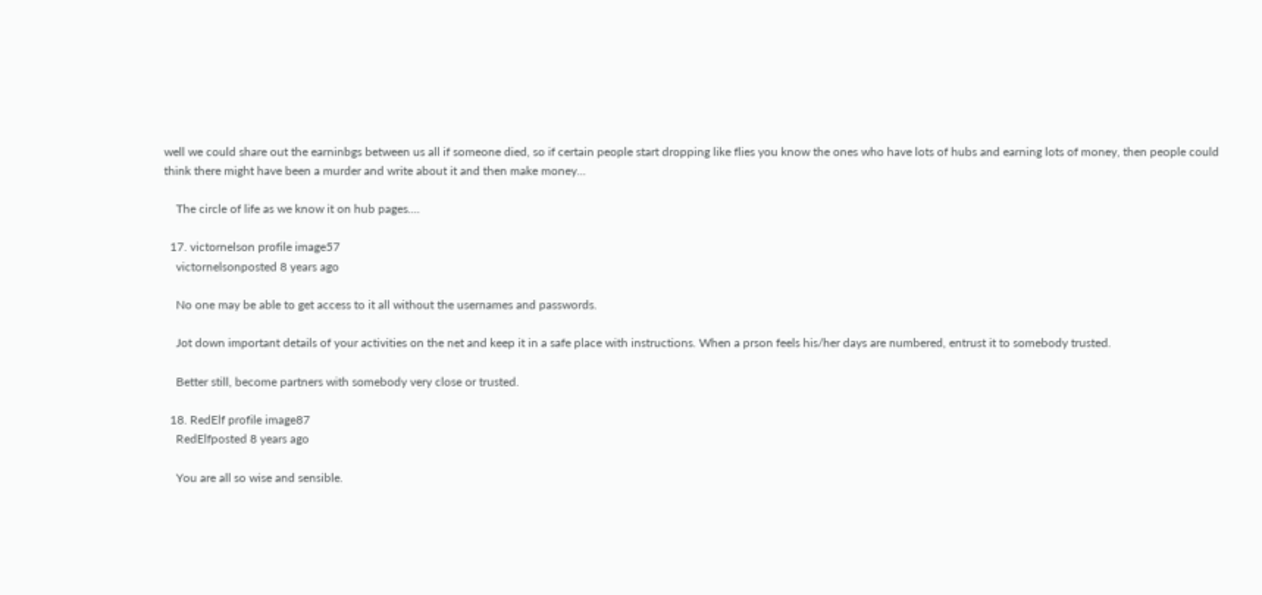well we could share out the earninbgs between us all if someone died, so if certain people start dropping like flies you know the ones who have lots of hubs and earning lots of money, then people could think there might have been a murder and write about it and then make money...

    The circle of life as we know it on hub pages....

  17. victornelson profile image57
    victornelsonposted 8 years ago

    No one may be able to get access to it all without the usernames and passwords.

    Jot down important details of your activities on the net and keep it in a safe place with instructions. When a prson feels his/her days are numbered, entrust it to somebody trusted.

    Better still, become partners with somebody very close or trusted.

  18. RedElf profile image87
    RedElfposted 8 years ago

    You are all so wise and sensible.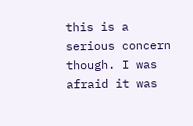this is a serious concern though. I was afraid it was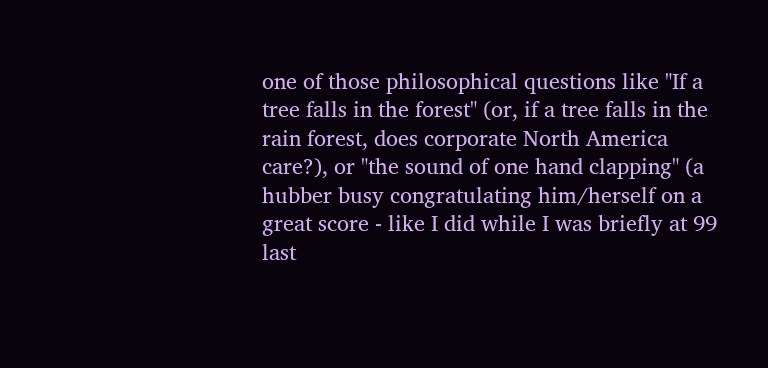one of those philosophical questions like "If a tree falls in the forest" (or, if a tree falls in the rain forest, does corporate North America care?), or "the sound of one hand clapping" (a hubber busy congratulating him/herself on a great score - like I did while I was briefly at 99 last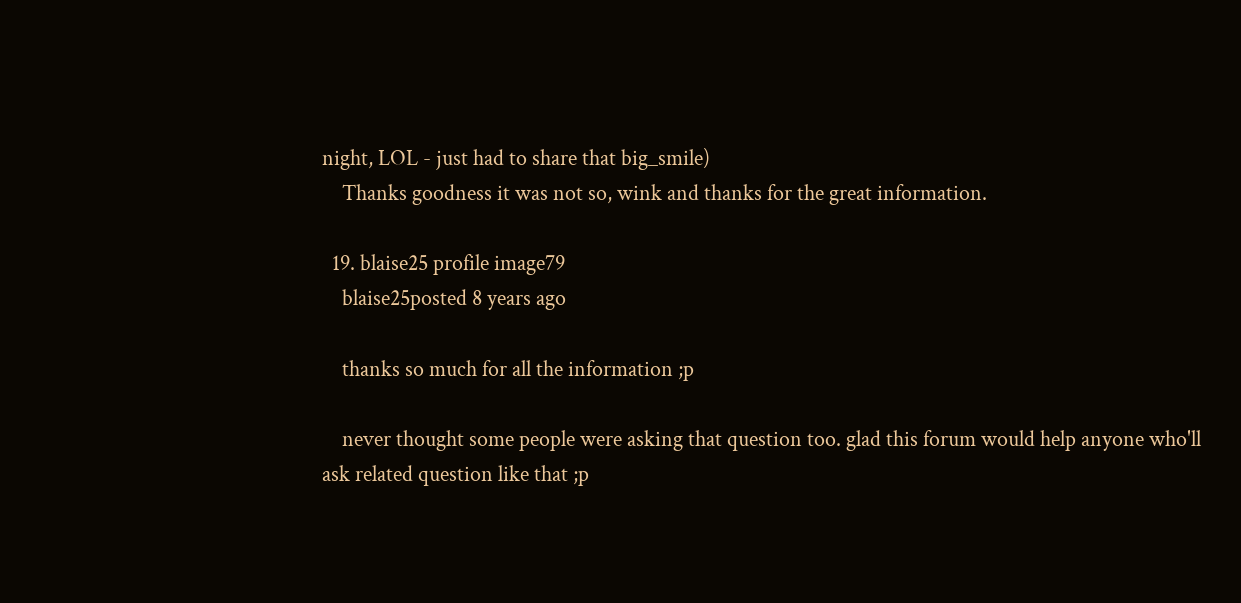night, LOL - just had to share that big_smile)
    Thanks goodness it was not so, wink and thanks for the great information.

  19. blaise25 profile image79
    blaise25posted 8 years ago

    thanks so much for all the information ;p

    never thought some people were asking that question too. glad this forum would help anyone who'll ask related question like that ;p